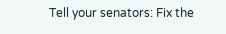Tell your senators: Fix the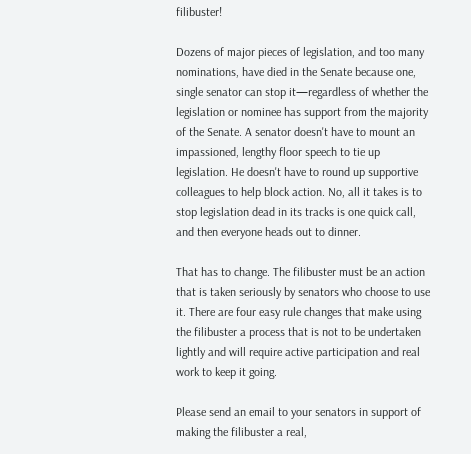filibuster!

Dozens of major pieces of legislation, and too many nominations, have died in the Senate because one, single senator can stop it—regardless of whether the legislation or nominee has support from the majority of the Senate. A senator doesn't have to mount an impassioned, lengthy floor speech to tie up legislation. He doesn't have to round up supportive colleagues to help block action. No, all it takes is to stop legislation dead in its tracks is one quick call, and then everyone heads out to dinner.

That has to change. The filibuster must be an action that is taken seriously by senators who choose to use it. There are four easy rule changes that make using the filibuster a process that is not to be undertaken lightly and will require active participation and real work to keep it going.

Please send an email to your senators in support of making the filibuster a real,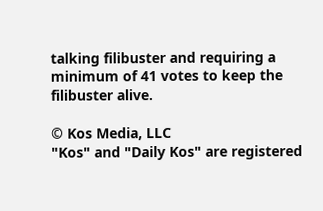talking filibuster and requiring a minimum of 41 votes to keep the filibuster alive.

© Kos Media, LLC
"Kos" and "Daily Kos" are registered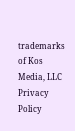trademarks of Kos Media, LLC
Privacy Policy